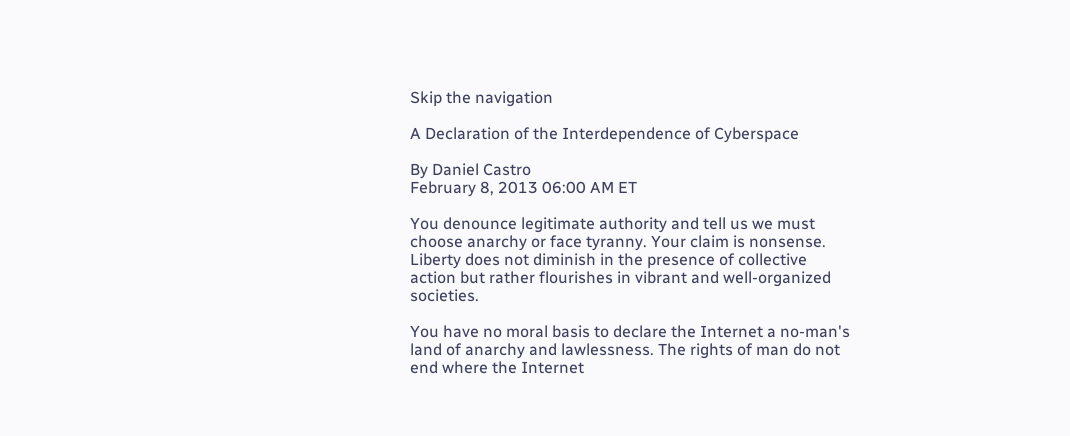Skip the navigation

A Declaration of the Interdependence of Cyberspace

By Daniel Castro
February 8, 2013 06:00 AM ET

You denounce legitimate authority and tell us we must choose anarchy or face tyranny. Your claim is nonsense. Liberty does not diminish in the presence of collective action but rather flourishes in vibrant and well-organized societies.

You have no moral basis to declare the Internet a no-man's land of anarchy and lawlessness. The rights of man do not end where the Internet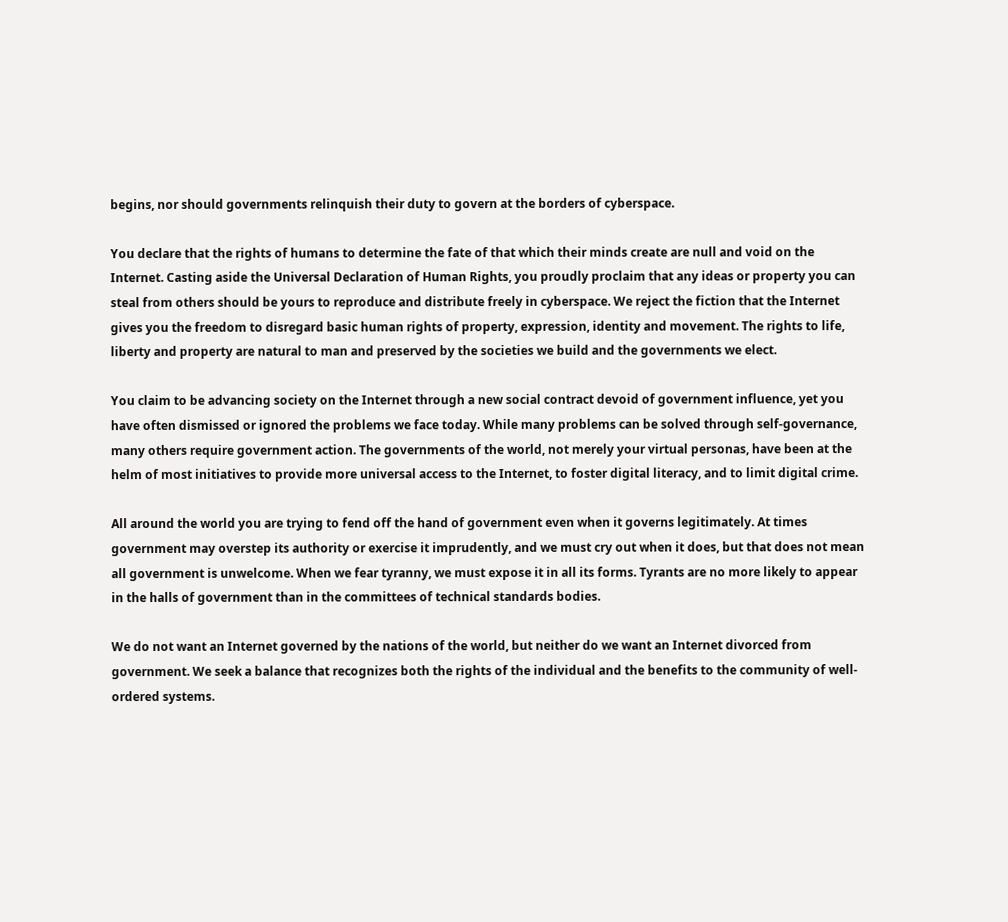begins, nor should governments relinquish their duty to govern at the borders of cyberspace.

You declare that the rights of humans to determine the fate of that which their minds create are null and void on the Internet. Casting aside the Universal Declaration of Human Rights, you proudly proclaim that any ideas or property you can steal from others should be yours to reproduce and distribute freely in cyberspace. We reject the fiction that the Internet gives you the freedom to disregard basic human rights of property, expression, identity and movement. The rights to life, liberty and property are natural to man and preserved by the societies we build and the governments we elect.

You claim to be advancing society on the Internet through a new social contract devoid of government influence, yet you have often dismissed or ignored the problems we face today. While many problems can be solved through self-governance, many others require government action. The governments of the world, not merely your virtual personas, have been at the helm of most initiatives to provide more universal access to the Internet, to foster digital literacy, and to limit digital crime.

All around the world you are trying to fend off the hand of government even when it governs legitimately. At times government may overstep its authority or exercise it imprudently, and we must cry out when it does, but that does not mean all government is unwelcome. When we fear tyranny, we must expose it in all its forms. Tyrants are no more likely to appear in the halls of government than in the committees of technical standards bodies.

We do not want an Internet governed by the nations of the world, but neither do we want an Internet divorced from government. We seek a balance that recognizes both the rights of the individual and the benefits to the community of well-ordered systems.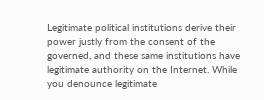Legitimate political institutions derive their power justly from the consent of the governed, and these same institutions have legitimate authority on the Internet. While you denounce legitimate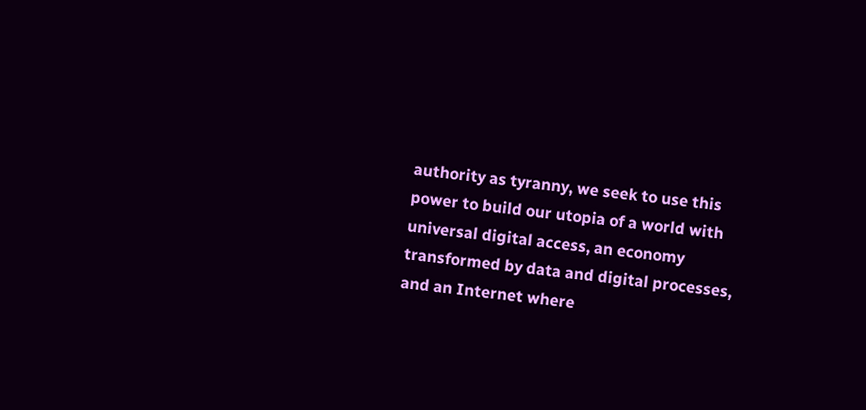authority as tyranny, we seek to use this power to build our utopia of a world with universal digital access, an economy transformed by data and digital processes, and an Internet where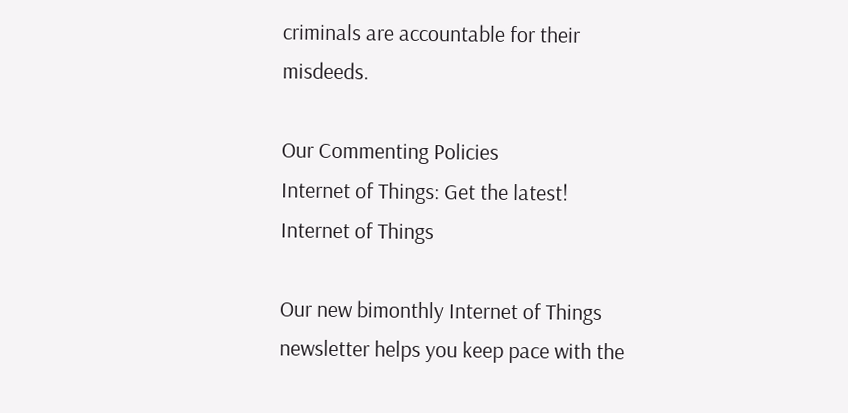criminals are accountable for their misdeeds.

Our Commenting Policies
Internet of Things: Get the latest!
Internet of Things

Our new bimonthly Internet of Things newsletter helps you keep pace with the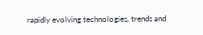rapidly evolving technologies, trends and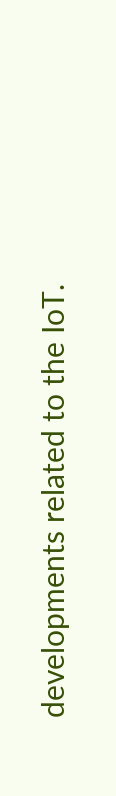developments related to the IoT.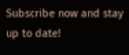Subscribe now and stay up to date!